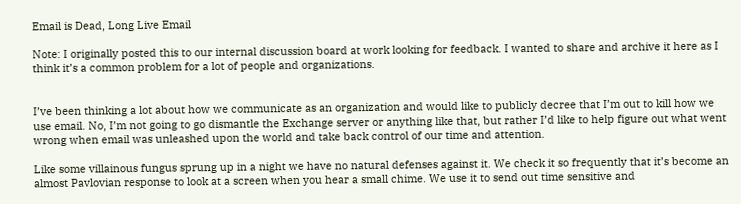Email is Dead, Long Live Email

Note: I originally posted this to our internal discussion board at work looking for feedback. I wanted to share and archive it here as I think it’s a common problem for a lot of people and organizations.


I’ve been thinking a lot about how we communicate as an organization and would like to publicly decree that I’m out to kill how we use email. No, I’m not going to go dismantle the Exchange server or anything like that, but rather I’d like to help figure out what went wrong when email was unleashed upon the world and take back control of our time and attention.

Like some villainous fungus sprung up in a night we have no natural defenses against it. We check it so frequently that it’s become an almost Pavlovian response to look at a screen when you hear a small chime. We use it to send out time sensitive and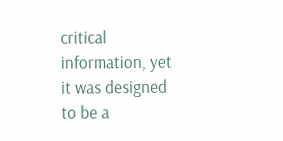critical information, yet it was designed to be a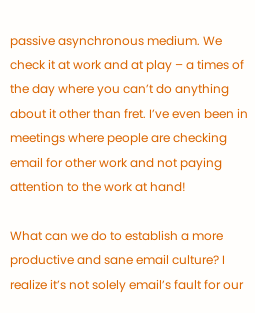passive asynchronous medium. We check it at work and at play – a times of the day where you can’t do anything about it other than fret. I’ve even been in meetings where people are checking email for other work and not paying attention to the work at hand!

What can we do to establish a more productive and sane email culture? I realize it’s not solely email’s fault for our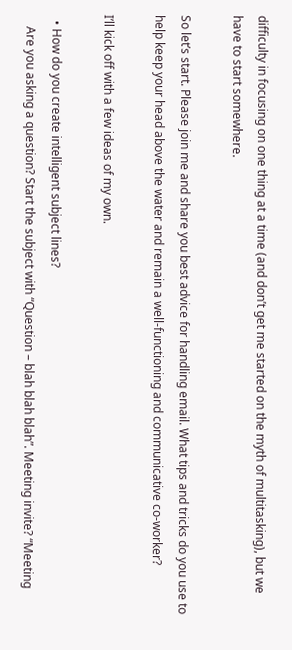difficulty in focusing on one thing at a time (and don’t get me started on the myth of multitasking), but we have to start somewhere.

So let’s start. Please join me and share you best advice for handling email. What tips and tricks do you use to help keep your head above the water and remain a well-functioning and communicative co-worker?

I’ll kick off with a few ideas of my own.

  • How do you create intelligent subject lines?
    Are you asking a question? Start the subject with “Question – blah blah blah”. Meeting invite? “Meeting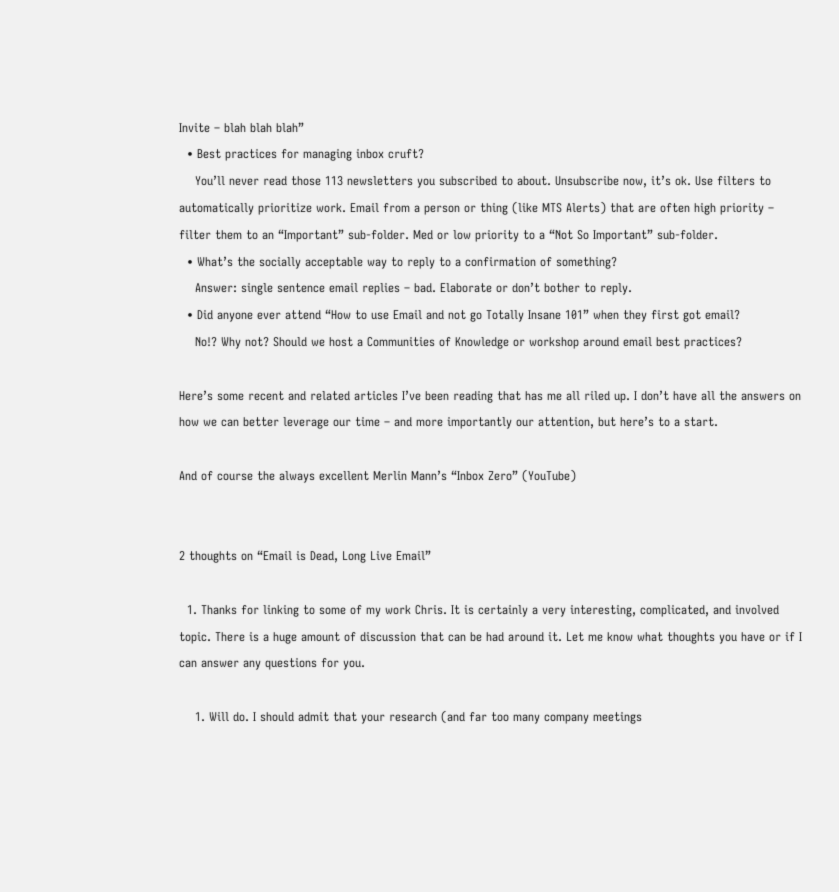Invite – blah blah blah”
  • Best practices for managing inbox cruft?
    You’ll never read those 113 newsletters you subscribed to about. Unsubscribe now, it’s ok. Use filters to automatically prioritize work. Email from a person or thing (like MTS Alerts) that are often high priority – filter them to an “Important” sub-folder. Med or low priority to a “Not So Important” sub-folder.
  • What’s the socially acceptable way to reply to a confirmation of something?
    Answer: single sentence email replies – bad. Elaborate or don’t bother to reply.
  • Did anyone ever attend “How to use Email and not go Totally Insane 101” when they first got email?
    No!? Why not? Should we host a Communities of Knowledge or workshop around email best practices?

Here’s some recent and related articles I’ve been reading that has me all riled up. I don’t have all the answers on how we can better leverage our time – and more importantly our attention, but here’s to a start.

And of course the always excellent Merlin Mann’s “Inbox Zero” (YouTube)


2 thoughts on “Email is Dead, Long Live Email”

  1. Thanks for linking to some of my work Chris. It is certainly a very interesting, complicated, and involved topic. There is a huge amount of discussion that can be had around it. Let me know what thoughts you have or if I can answer any questions for you.

    1. Will do. I should admit that your research (and far too many company meetings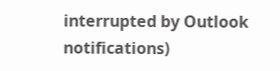interrupted by Outlook notifications)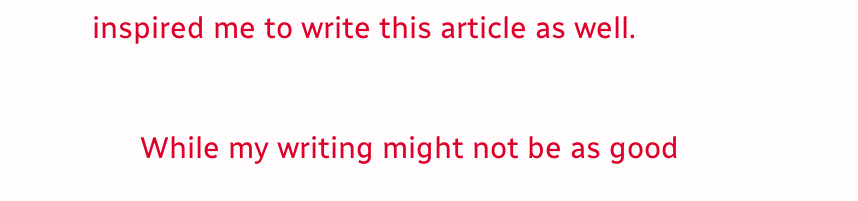inspired me to write this article as well.

      While my writing might not be as good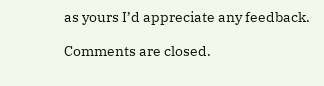as yours I’d appreciate any feedback.

Comments are closed.